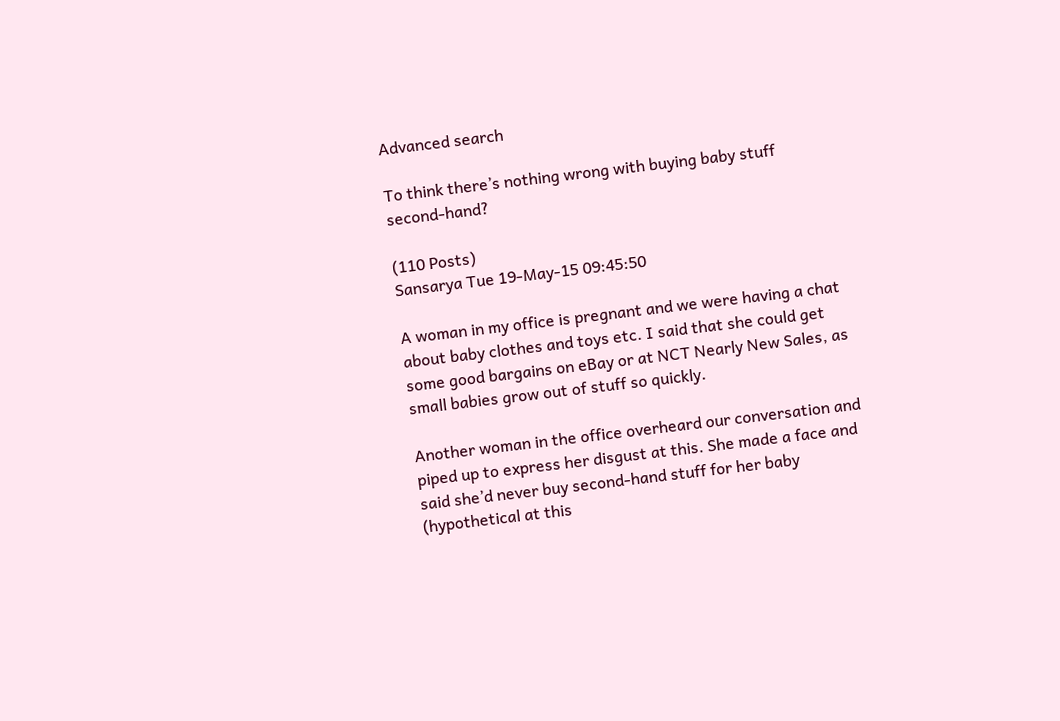Advanced search

To think there’s nothing wrong with buying baby stuff second-hand?

(110 Posts)
Sansarya Tue 19-May-15 09:45:50

A woman in my office is pregnant and we were having a chat about baby clothes and toys etc. I said that she could get some good bargains on eBay or at NCT Nearly New Sales, as small babies grow out of stuff so quickly.

Another woman in the office overheard our conversation and piped up to express her disgust at this. She made a face and said she’d never buy second-hand stuff for her baby (hypothetical at this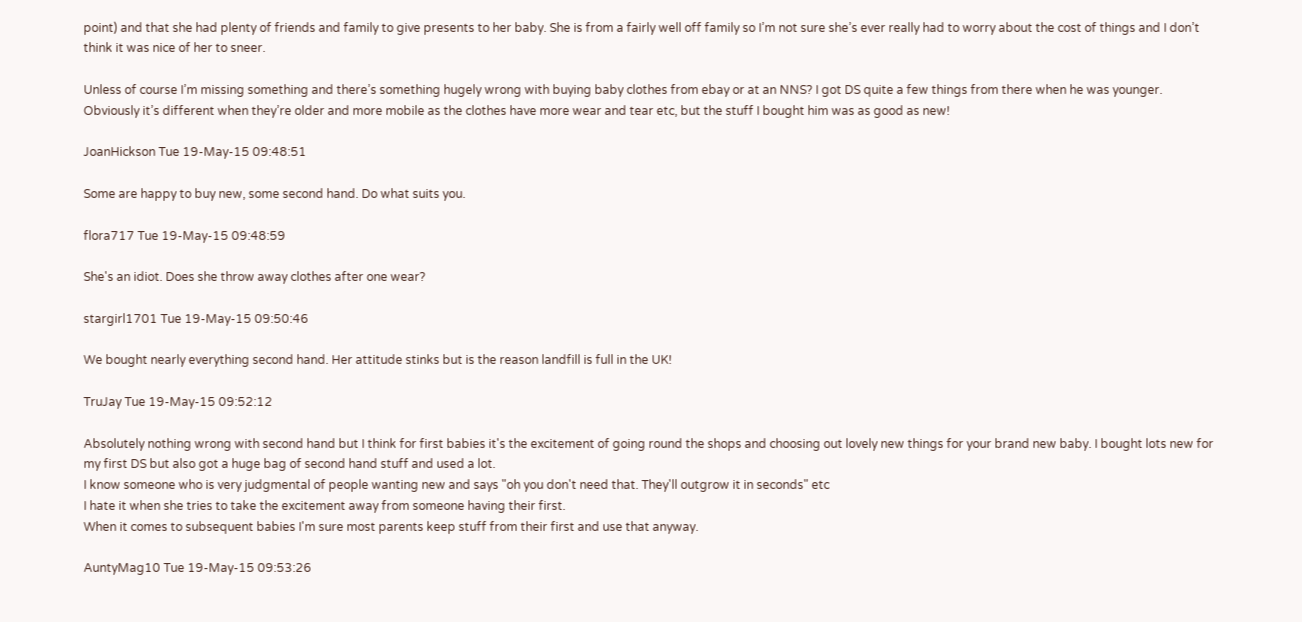point) and that she had plenty of friends and family to give presents to her baby. She is from a fairly well off family so I’m not sure she’s ever really had to worry about the cost of things and I don’t think it was nice of her to sneer.

Unless of course I’m missing something and there’s something hugely wrong with buying baby clothes from ebay or at an NNS? I got DS quite a few things from there when he was younger. Obviously it’s different when they’re older and more mobile as the clothes have more wear and tear etc, but the stuff I bought him was as good as new!

JoanHickson Tue 19-May-15 09:48:51

Some are happy to buy new, some second hand. Do what suits you.

flora717 Tue 19-May-15 09:48:59

She's an idiot. Does she throw away clothes after one wear?

stargirl1701 Tue 19-May-15 09:50:46

We bought nearly everything second hand. Her attitude stinks but is the reason landfill is full in the UK!

TruJay Tue 19-May-15 09:52:12

Absolutely nothing wrong with second hand but I think for first babies it's the excitement of going round the shops and choosing out lovely new things for your brand new baby. I bought lots new for my first DS but also got a huge bag of second hand stuff and used a lot.
I know someone who is very judgmental of people wanting new and says "oh you don't need that. They'll outgrow it in seconds" etc
I hate it when she tries to take the excitement away from someone having their first.
When it comes to subsequent babies I'm sure most parents keep stuff from their first and use that anyway.

AuntyMag10 Tue 19-May-15 09:53:26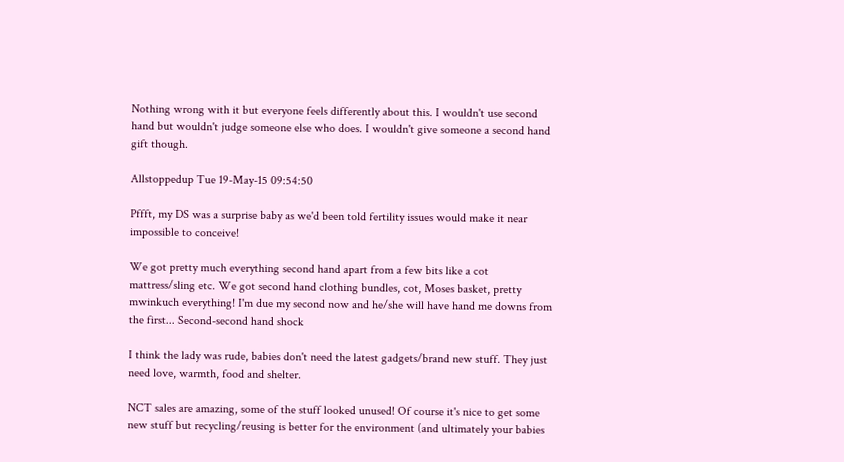Nothing wrong with it but everyone feels differently about this. I wouldn't use second hand but wouldn't judge someone else who does. I wouldn't give someone a second hand gift though.

Allstoppedup Tue 19-May-15 09:54:50

Pffft, my DS was a surprise baby as we'd been told fertility issues would make it near impossible to conceive!

We got pretty much everything second hand apart from a few bits like a cot mattress/sling etc. We got second hand clothing bundles, cot, Moses basket, pretty mwinkuch everything! I'm due my second now and he/she will have hand me downs from the first... Second-second hand shock

I think the lady was rude, babies don't need the latest gadgets/brand new stuff. They just need love, warmth, food and shelter.

NCT sales are amazing, some of the stuff looked unused! Of course it's nice to get some new stuff but recycling/reusing is better for the environment (and ultimately your babies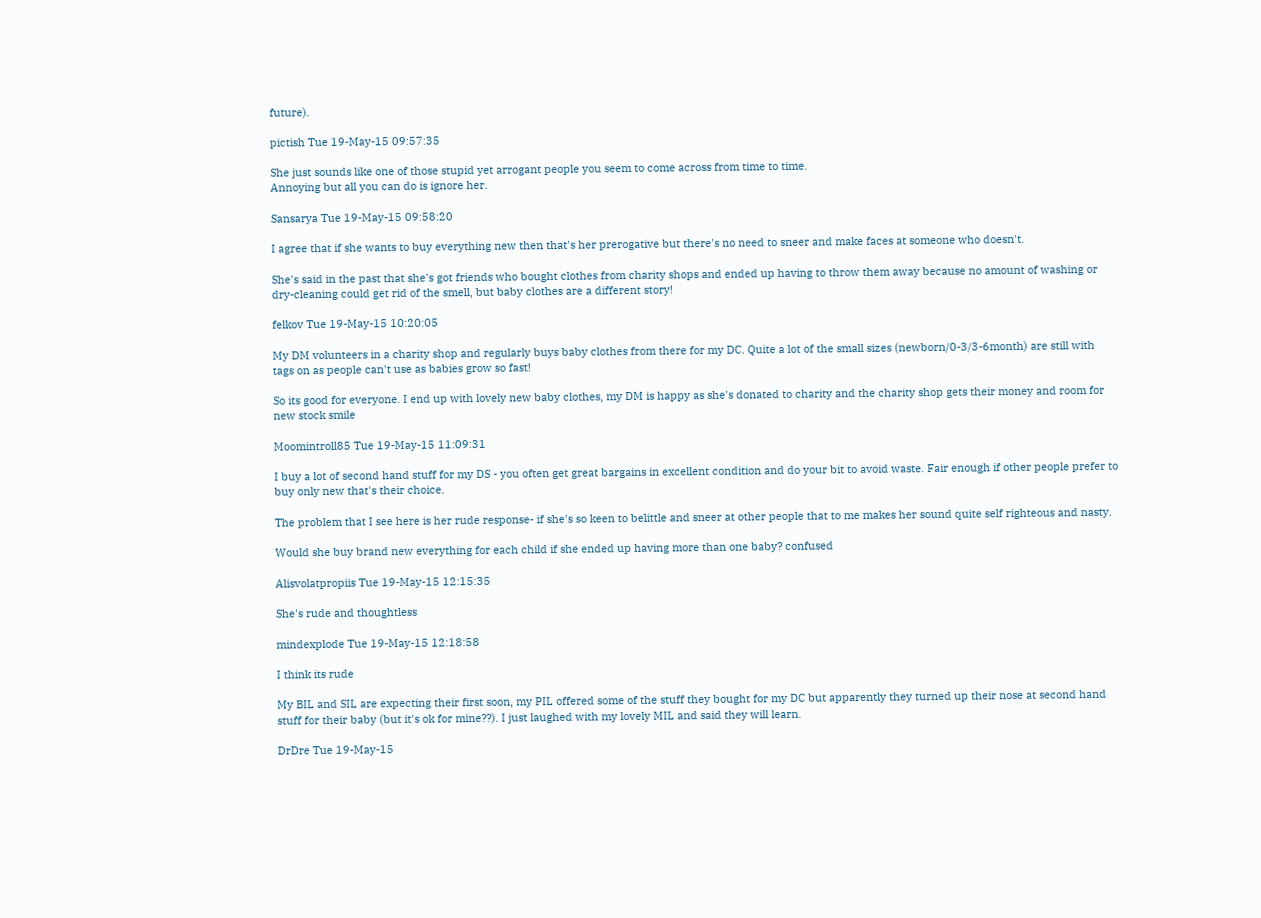future).

pictish Tue 19-May-15 09:57:35

She just sounds like one of those stupid yet arrogant people you seem to come across from time to time.
Annoying but all you can do is ignore her.

Sansarya Tue 19-May-15 09:58:20

I agree that if she wants to buy everything new then that's her prerogative but there's no need to sneer and make faces at someone who doesn't.

She's said in the past that she's got friends who bought clothes from charity shops and ended up having to throw them away because no amount of washing or dry-cleaning could get rid of the smell, but baby clothes are a different story!

felkov Tue 19-May-15 10:20:05

My DM volunteers in a charity shop and regularly buys baby clothes from there for my DC. Quite a lot of the small sizes (newborn/0-3/3-6month) are still with tags on as people can't use as babies grow so fast!

So its good for everyone. I end up with lovely new baby clothes, my DM is happy as she's donated to charity and the charity shop gets their money and room for new stock smile

Moomintroll85 Tue 19-May-15 11:09:31

I buy a lot of second hand stuff for my DS - you often get great bargains in excellent condition and do your bit to avoid waste. Fair enough if other people prefer to buy only new that's their choice.

The problem that I see here is her rude response- if she's so keen to belittle and sneer at other people that to me makes her sound quite self righteous and nasty.

Would she buy brand new everything for each child if she ended up having more than one baby? confused

Alisvolatpropiis Tue 19-May-15 12:15:35

She's rude and thoughtless

mindexplode Tue 19-May-15 12:18:58

I think its rude

My BIL and SIL are expecting their first soon, my PIL offered some of the stuff they bought for my DC but apparently they turned up their nose at second hand stuff for their baby (but it's ok for mine??). I just laughed with my lovely MIL and said they will learn.

DrDre Tue 19-May-15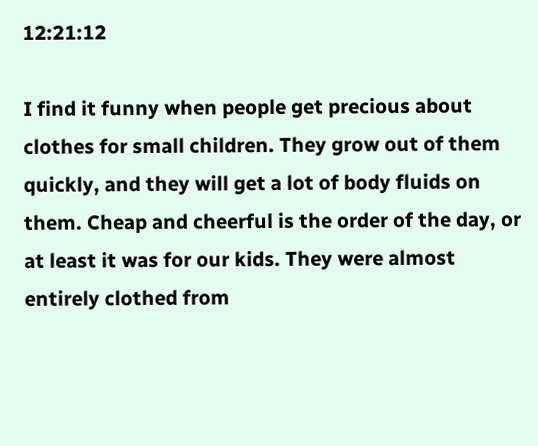12:21:12

I find it funny when people get precious about clothes for small children. They grow out of them quickly, and they will get a lot of body fluids on them. Cheap and cheerful is the order of the day, or at least it was for our kids. They were almost entirely clothed from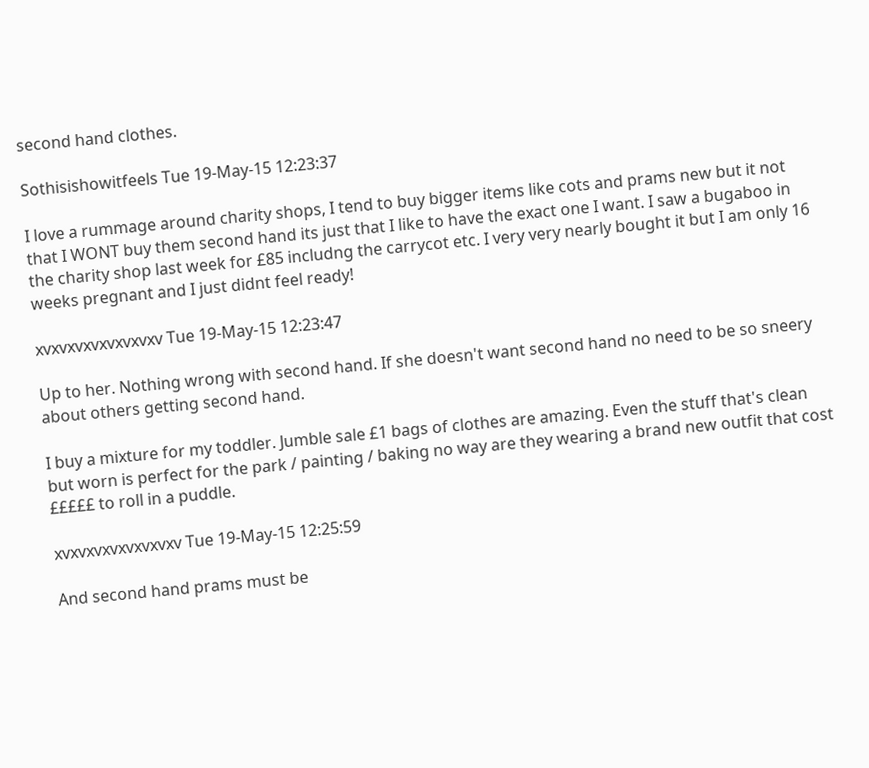second hand clothes.

Sothisishowitfeels Tue 19-May-15 12:23:37

I love a rummage around charity shops, I tend to buy bigger items like cots and prams new but it not that I WONT buy them second hand its just that I like to have the exact one I want. I saw a bugaboo in the charity shop last week for £85 includng the carrycot etc. I very very nearly bought it but I am only 16 weeks pregnant and I just didnt feel ready!

xvxvxvxvxvxvxvxv Tue 19-May-15 12:23:47

Up to her. Nothing wrong with second hand. If she doesn't want second hand no need to be so sneery about others getting second hand.

I buy a mixture for my toddler. Jumble sale £1 bags of clothes are amazing. Even the stuff that's clean but worn is perfect for the park / painting / baking no way are they wearing a brand new outfit that cost £££££ to roll in a puddle.

xvxvxvxvxvxvxvxv Tue 19-May-15 12:25:59

And second hand prams must be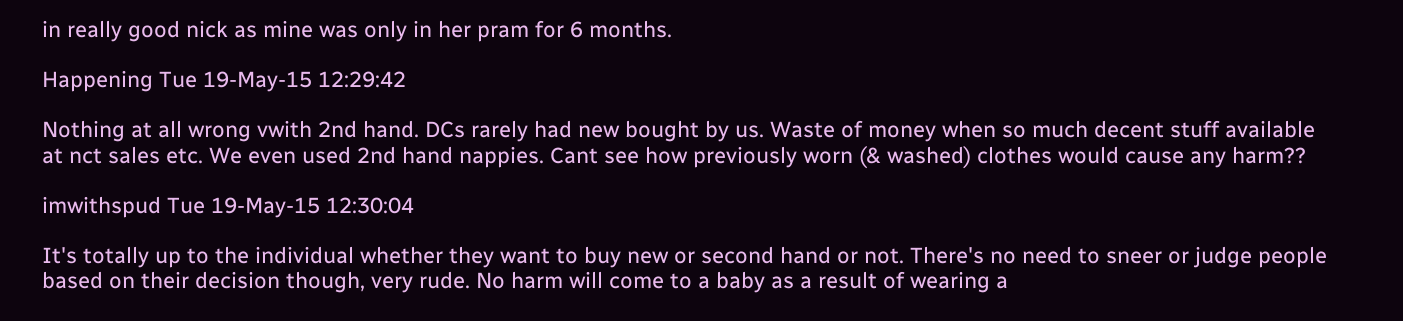in really good nick as mine was only in her pram for 6 months.

Happening Tue 19-May-15 12:29:42

Nothing at all wrong vwith 2nd hand. DCs rarely had new bought by us. Waste of money when so much decent stuff available at nct sales etc. We even used 2nd hand nappies. Cant see how previously worn (& washed) clothes would cause any harm??

imwithspud Tue 19-May-15 12:30:04

It's totally up to the individual whether they want to buy new or second hand or not. There's no need to sneer or judge people based on their decision though, very rude. No harm will come to a baby as a result of wearing a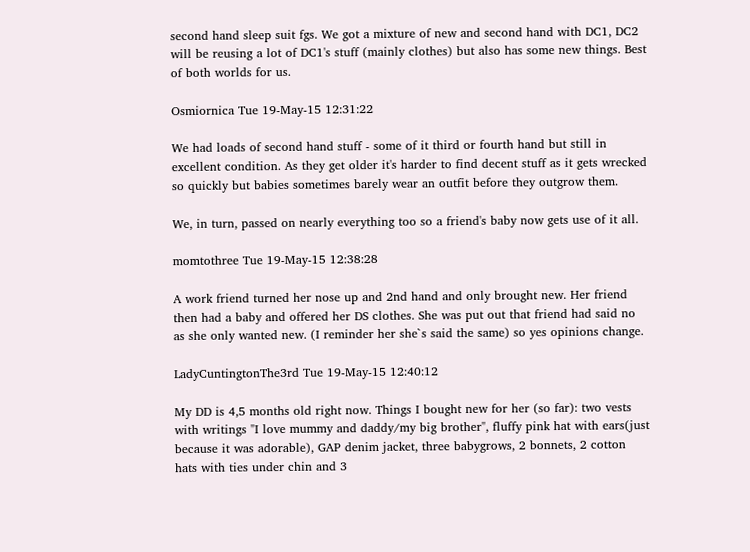second hand sleep suit fgs. We got a mixture of new and second hand with DC1, DC2 will be reusing a lot of DC1's stuff (mainly clothes) but also has some new things. Best of both worlds for us.

Osmiornica Tue 19-May-15 12:31:22

We had loads of second hand stuff - some of it third or fourth hand but still in excellent condition. As they get older it's harder to find decent stuff as it gets wrecked so quickly but babies sometimes barely wear an outfit before they outgrow them.

We, in turn, passed on nearly everything too so a friend's baby now gets use of it all.

momtothree Tue 19-May-15 12:38:28

A work friend turned her nose up and 2nd hand and only brought new. Her friend then had a baby and offered her DS clothes. She was put out that friend had said no as she only wanted new. (I reminder her she`s said the same) so yes opinions change.

LadyCuntingtonThe3rd Tue 19-May-15 12:40:12

My DD is 4,5 months old right now. Things I bought new for her (so far): two vests with writings "I love mummy and daddy/my big brother", fluffy pink hat with ears(just because it was adorable), GAP denim jacket, three babygrows, 2 bonnets, 2 cotton hats with ties under chin and 3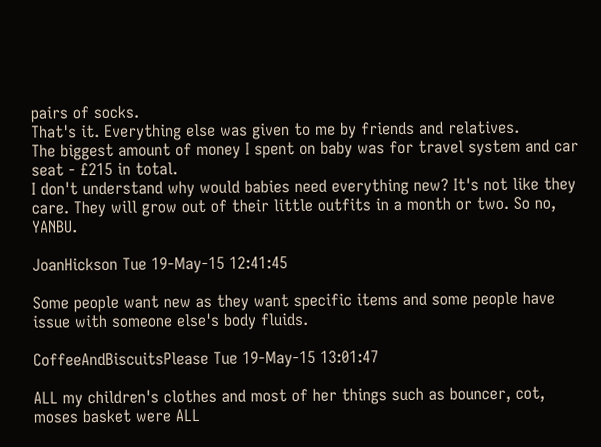pairs of socks.
That's it. Everything else was given to me by friends and relatives.
The biggest amount of money I spent on baby was for travel system and car seat - £215 in total.
I don't understand why would babies need everything new? It's not like they care. They will grow out of their little outfits in a month or two. So no, YANBU.

JoanHickson Tue 19-May-15 12:41:45

Some people want new as they want specific items and some people have issue with someone else's body fluids.

CoffeeAndBiscuitsPlease Tue 19-May-15 13:01:47

ALL my children's clothes and most of her things such as bouncer, cot, moses basket were ALL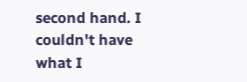second hand. I couldn't have what I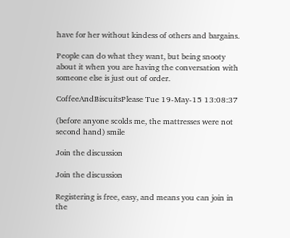have for her without kindess of others and bargains.

People can do what they want, but being snooty about it when you are having the conversation with someone else is just out of order.

CoffeeAndBiscuitsPlease Tue 19-May-15 13:08:37

(before anyone scolds me, the mattresses were not second hand) smile

Join the discussion

Join the discussion

Registering is free, easy, and means you can join in the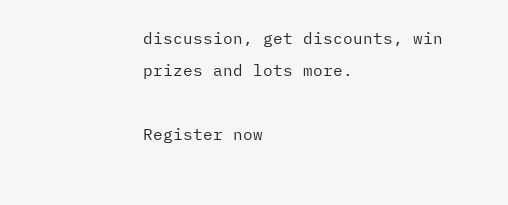discussion, get discounts, win prizes and lots more.

Register now